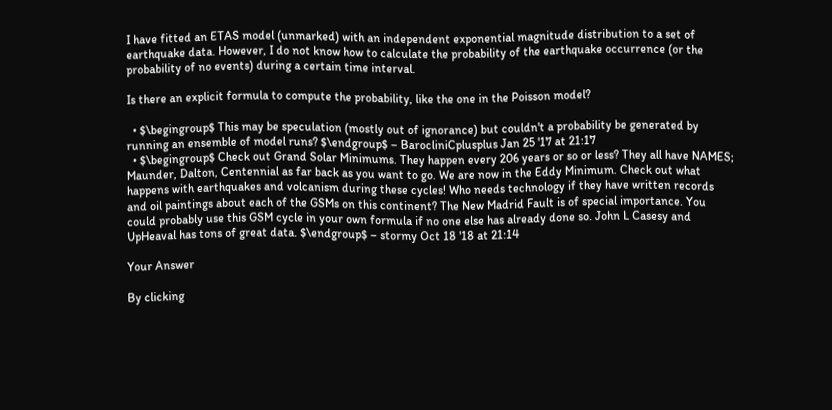I have fitted an ETAS model (unmarked) with an independent exponential magnitude distribution to a set of earthquake data. However, I do not know how to calculate the probability of the earthquake occurrence (or the probability of no events) during a certain time interval.

Is there an explicit formula to compute the probability, like the one in the Poisson model?

  • $\begingroup$ This may be speculation (mostly out of ignorance) but couldn't a probability be generated by running an ensemble of model runs? $\endgroup$ – BarocliniCplusplus Jan 25 '17 at 21:17
  • $\begingroup$ Check out Grand Solar Minimums. They happen every 206 years or so or less? They all have NAMES; Maunder, Dalton, Centennial as far back as you want to go. We are now in the Eddy Minimum. Check out what happens with earthquakes and volcanism during these cycles! Who needs technology if they have written records and oil paintings about each of the GSMs on this continent? The New Madrid Fault is of special importance. You could probably use this GSM cycle in your own formula if no one else has already done so. John L Casesy and UpHeaval has tons of great data. $\endgroup$ – stormy Oct 18 '18 at 21:14

Your Answer

By clicking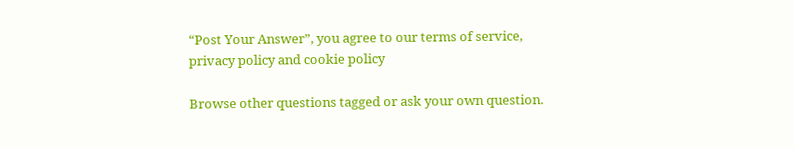“Post Your Answer”, you agree to our terms of service, privacy policy and cookie policy

Browse other questions tagged or ask your own question.